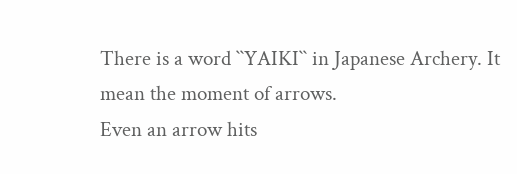There is a word ``YAIKI`` in Japanese Archery. It mean the moment of arrows.
Even an arrow hits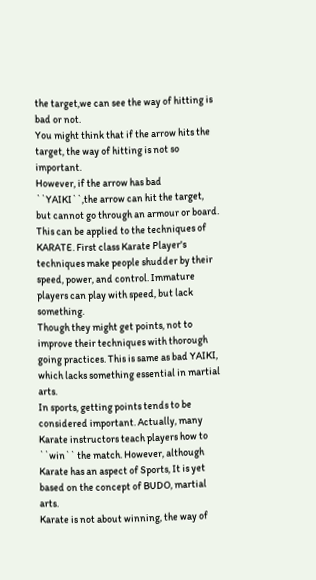the target,we can see the way of hitting is bad or not.
You might think that if the arrow hits the target, the way of hitting is not so important.
However, if the arrow has bad ``YAIKI``,the arrow can hit the target, but cannot go through an armour or board.
This can be applied to the techniques of KARATE. First class Karate Player's techniques make people shudder by their speed, power, and control. Immature players can play with speed, but lack something.
Though they might get points, not to improve their techniques with thorough going practices. This is same as bad YAIKI, which lacks something essential in martial arts.
In sports, getting points tends to be considered important. Actually, many Karate instructors teach players how to ``win`` the match. However, although Karate has an aspect of Sports, It is yet based on the concept of BUDO, martial arts.
Karate is not about winning, the way of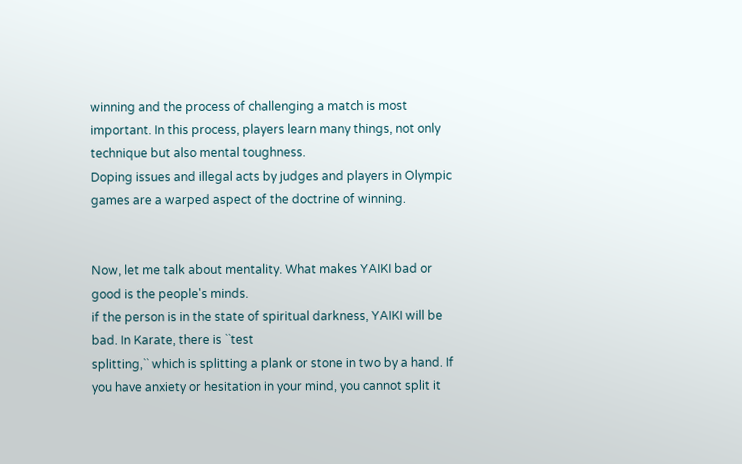winning and the process of challenging a match is most important. In this process, players learn many things, not only technique but also mental toughness.
Doping issues and illegal acts by judges and players in Olympic games are a warped aspect of the doctrine of winning.


Now, let me talk about mentality. What makes YAIKI bad or good is the people's minds.
if the person is in the state of spiritual darkness, YAIKI will be bad. In Karate, there is ``test
splitting,`` which is splitting a plank or stone in two by a hand. If you have anxiety or hesitation in your mind, you cannot split it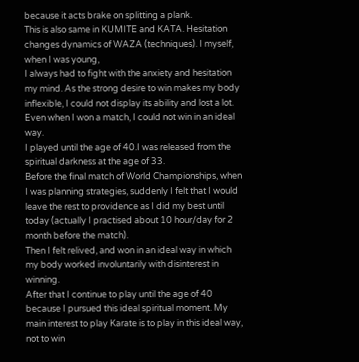because it acts brake on splitting a plank.
This is also same in KUMITE and KATA. Hesitation changes dynamics of WAZA (techniques). I myself, when I was young,
I always had to fight with the anxiety and hesitation my mind. As the strong desire to win makes my body inflexible, I could not display its ability and lost a lot. Even when I won a match, I could not win in an ideal way.
I played until the age of 40.I was released from the spiritual darkness at the age of 33.
Before the final match of World Championships, when I was planning strategies, suddenly I felt that I would leave the rest to providence as I did my best until today (actually I practised about 10 hour/day for 2 month before the match).
Then I felt relived, and won in an ideal way in which my body worked involuntarily with disinterest in winning.
After that I continue to play until the age of 40 because I pursued this ideal spiritual moment. My main interest to play Karate is to play in this ideal way, not to win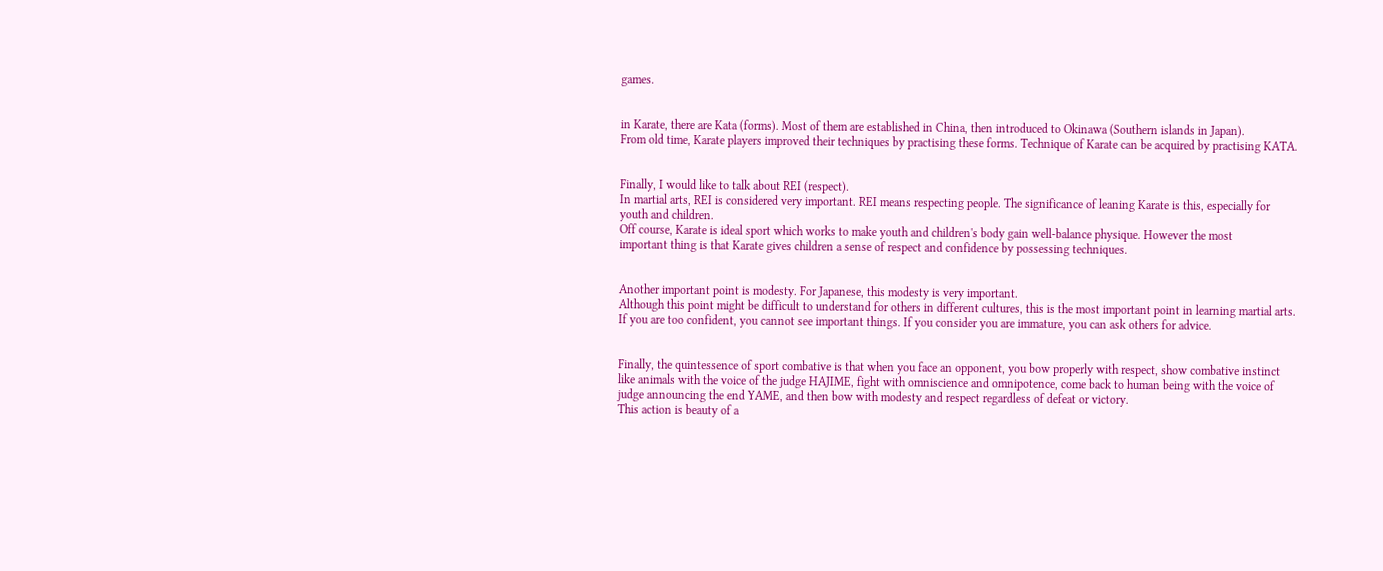games.


in Karate, there are Kata (forms). Most of them are established in China, then introduced to Okinawa (Southern islands in Japan).
From old time, Karate players improved their techniques by practising these forms. Technique of Karate can be acquired by practising KATA.


Finally, I would like to talk about REI (respect).
In martial arts, REI is considered very important. REI means respecting people. The significance of leaning Karate is this, especially for youth and children.
Off course, Karate is ideal sport which works to make youth and children's body gain well-balance physique. However the most
important thing is that Karate gives children a sense of respect and confidence by possessing techniques.


Another important point is modesty. For Japanese, this modesty is very important.
Although this point might be difficult to understand for others in different cultures, this is the most important point in learning martial arts.
If you are too confident, you cannot see important things. If you consider you are immature, you can ask others for advice.


Finally, the quintessence of sport combative is that when you face an opponent, you bow properly with respect, show combative instinct like animals with the voice of the judge HAJIME, fight with omniscience and omnipotence, come back to human being with the voice of judge announcing the end YAME, and then bow with modesty and respect regardless of defeat or victory.
This action is beauty of a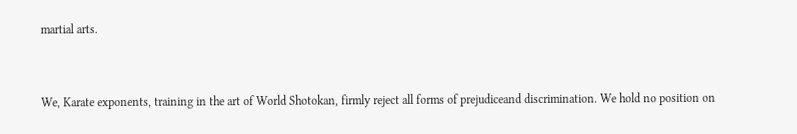martial arts.


We, Karate exponents, training in the art of World Shotokan, firmly reject all forms of prejudiceand discrimination. We hold no position on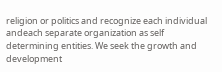religion or politics and recognize each individual andeach separate organization as self determining entities. We seek the growth and development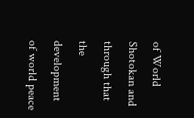of World Shotokan and through that the development of world peace